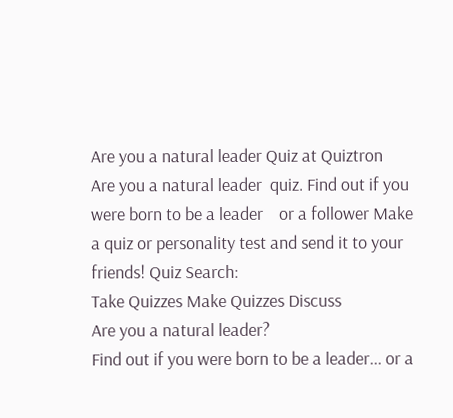Are you a natural leader Quiz at Quiztron
Are you a natural leader  quiz. Find out if you were born to be a leader    or a follower Make a quiz or personality test and send it to your friends! Quiz Search:
Take Quizzes Make Quizzes Discuss
Are you a natural leader?
Find out if you were born to be a leader... or a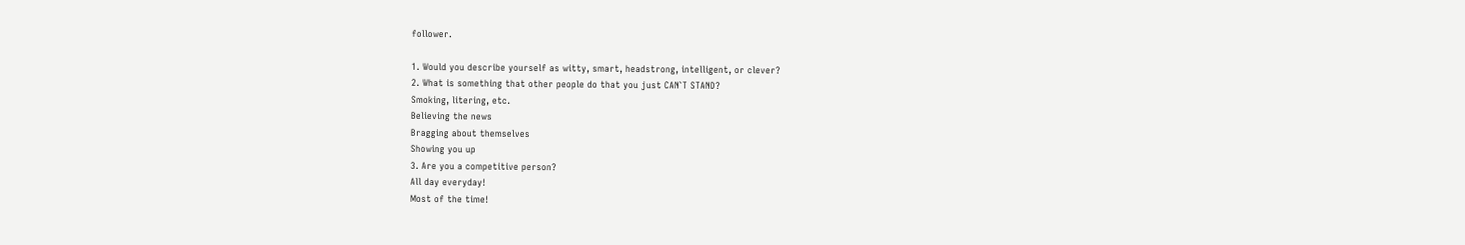follower.

1. Would you describe yourself as witty, smart, headstrong, intelligent, or clever?
2. What is something that other people do that you just CAN`T STAND?
Smoking, litering, etc.
Believing the news
Bragging about themselves
Showing you up
3. Are you a competitive person?
All day everyday!
Most of the time!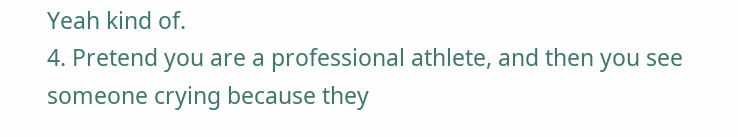Yeah kind of.
4. Pretend you are a professional athlete, and then you see someone crying because they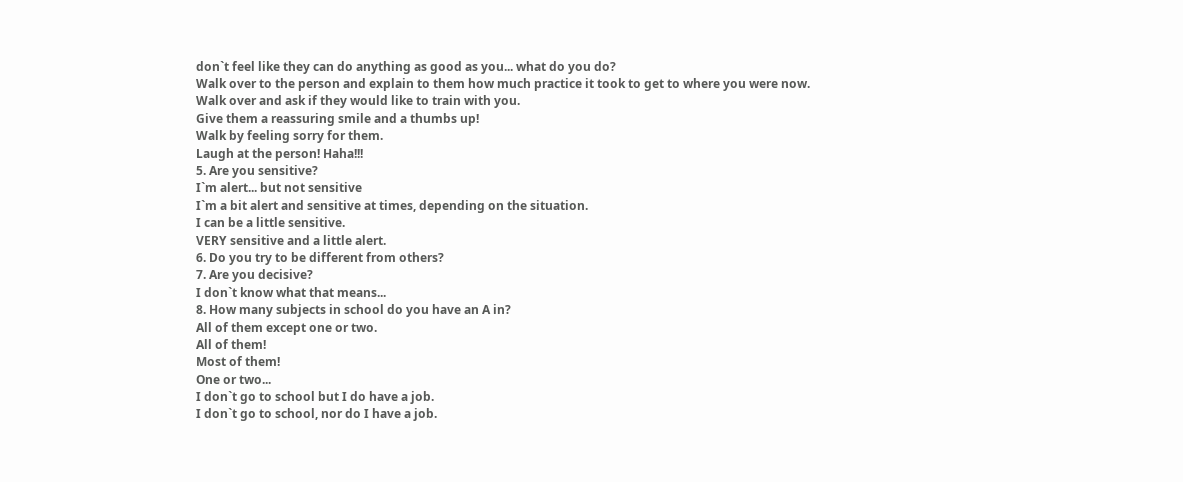don`t feel like they can do anything as good as you... what do you do?
Walk over to the person and explain to them how much practice it took to get to where you were now.
Walk over and ask if they would like to train with you.
Give them a reassuring smile and a thumbs up!
Walk by feeling sorry for them.
Laugh at the person! Haha!!!
5. Are you sensitive?
I`m alert... but not sensitive
I`m a bit alert and sensitive at times, depending on the situation.
I can be a little sensitive.
VERY sensitive and a little alert.
6. Do you try to be different from others?
7. Are you decisive?
I don`t know what that means...
8. How many subjects in school do you have an A in?
All of them except one or two.
All of them!
Most of them!
One or two...
I don`t go to school but I do have a job.
I don`t go to school, nor do I have a job.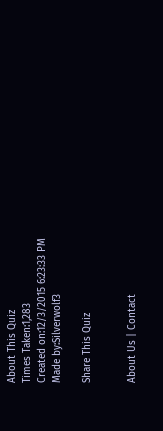About This Quiz
Times Taken:1,283
Created on:12/3/2015 6:23:33 PM
Made by:Silverwolf3

Share This Quiz


About Us | Contact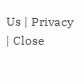Us | Privacy | Close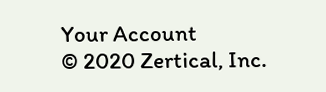Your Account
© 2020 Zertical, Inc.